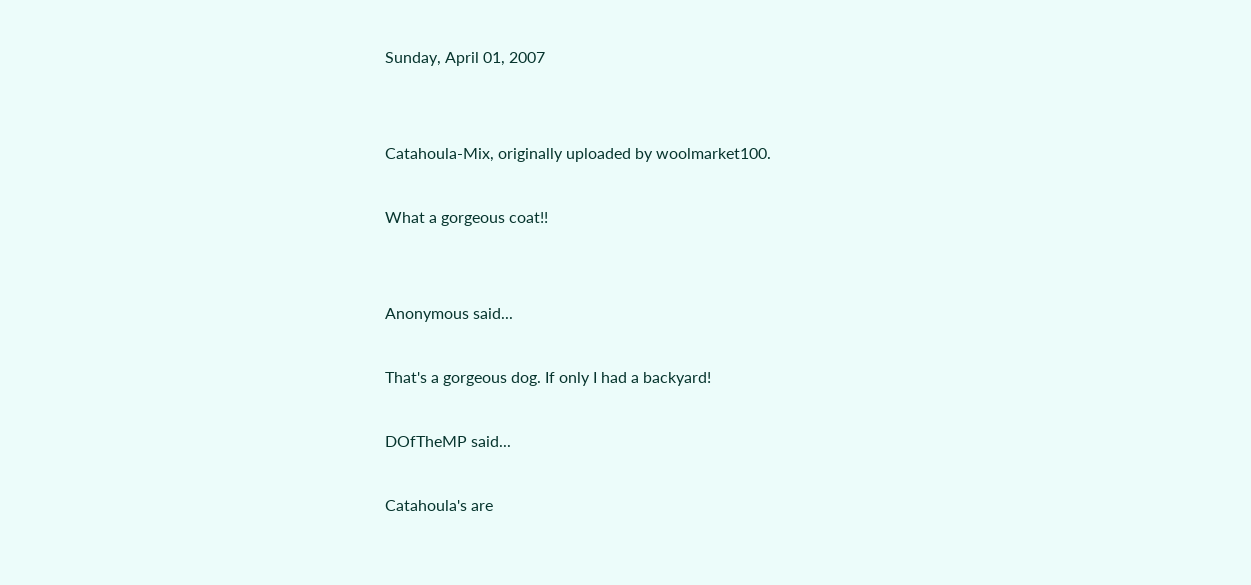Sunday, April 01, 2007


Catahoula-Mix, originally uploaded by woolmarket100.

What a gorgeous coat!!


Anonymous said...

That's a gorgeous dog. If only I had a backyard!

DOfTheMP said...

Catahoula's are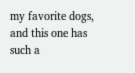my favorite dogs, and this one has such a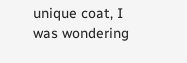unique coat, I was wondering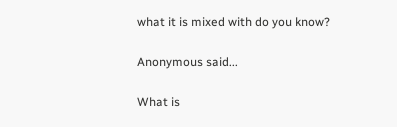what it is mixed with do you know?

Anonymous said...

What is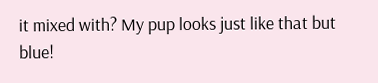it mixed with? My pup looks just like that but blue!